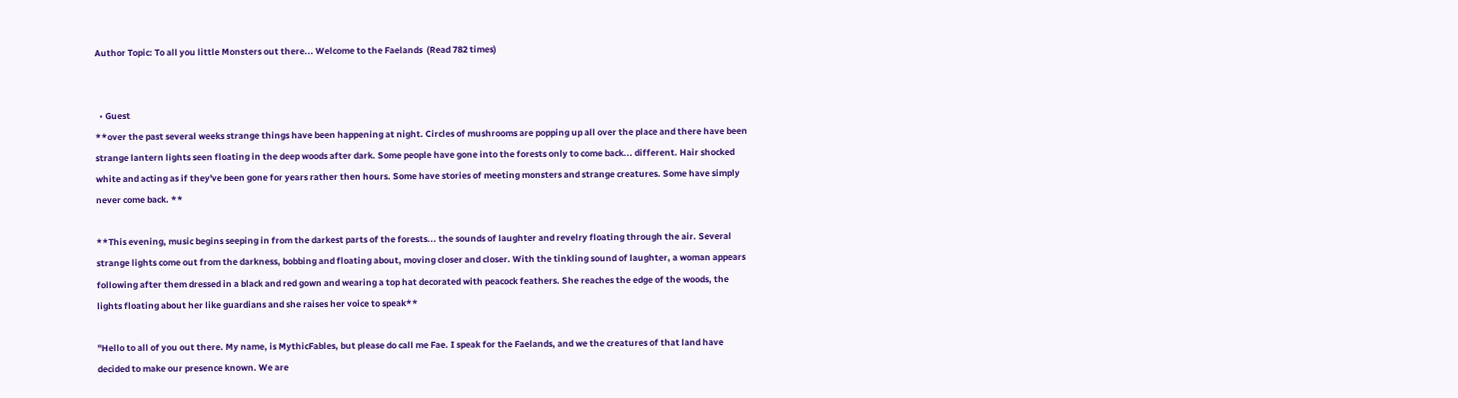Author Topic: To all you little Monsters out there... Welcome to the Faelands  (Read 782 times)


  • Guest
**over the past several weeks strange things have been happening at night. Circles of mushrooms are popping up all over the place and there have been strange lantern lights seen floating in the deep woods after dark. Some people have gone into the forests only to come back... different. Hair shocked white and acting as if they've been gone for years rather then hours. Some have stories of meeting monsters and strange creatures. Some have simply never come back. **

**This evening, music begins seeping in from the darkest parts of the forests... the sounds of laughter and revelry floating through the air. Several strange lights come out from the darkness, bobbing and floating about, moving closer and closer. With the tinkling sound of laughter, a woman appears following after them dressed in a black and red gown and wearing a top hat decorated with peacock feathers. She reaches the edge of the woods, the lights floating about her like guardians and she raises her voice to speak**

"Hello to all of you out there. My name, is MythicFables, but please do call me Fae. I speak for the Faelands, and we the creatures of that land have decided to make our presence known. We are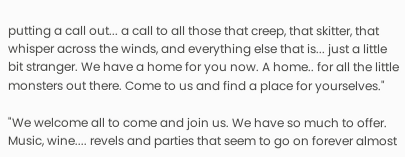putting a call out... a call to all those that creep, that skitter, that whisper across the winds, and everything else that is... just a little bit stranger. We have a home for you now. A home.. for all the little monsters out there. Come to us and find a place for yourselves."

"We welcome all to come and join us. We have so much to offer. Music, wine.... revels and parties that seem to go on forever almost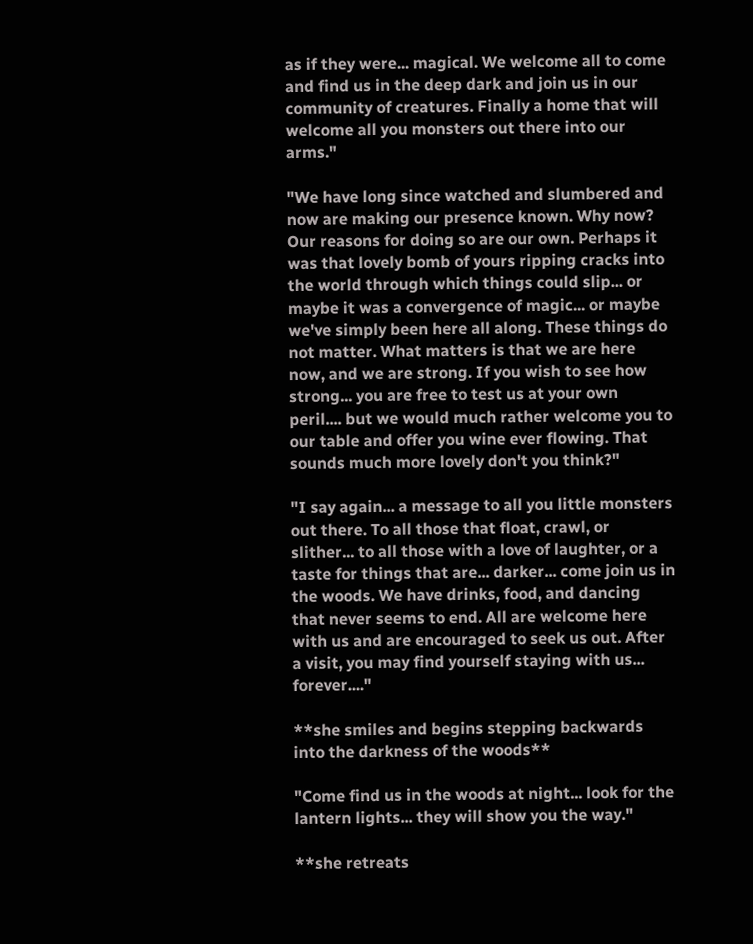as if they were... magical. We welcome all to come and find us in the deep dark and join us in our community of creatures. Finally a home that will welcome all you monsters out there into our arms."

"We have long since watched and slumbered and now are making our presence known. Why now? Our reasons for doing so are our own. Perhaps it was that lovely bomb of yours ripping cracks into the world through which things could slip... or maybe it was a convergence of magic... or maybe we've simply been here all along. These things do not matter. What matters is that we are here now, and we are strong. If you wish to see how strong... you are free to test us at your own peril.... but we would much rather welcome you to our table and offer you wine ever flowing. That sounds much more lovely don't you think?"

"I say again... a message to all you little monsters out there. To all those that float, crawl, or slither... to all those with a love of laughter, or a taste for things that are... darker... come join us in the woods. We have drinks, food, and dancing that never seems to end. All are welcome here with us and are encouraged to seek us out. After a visit, you may find yourself staying with us... forever...."

**she smiles and begins stepping backwards into the darkness of the woods**

"Come find us in the woods at night... look for the lantern lights... they will show you the way."

**she retreats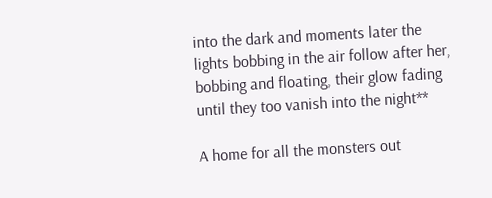into the dark and moments later the lights bobbing in the air follow after her, bobbing and floating, their glow fading until they too vanish into the night**

A home for all the monsters out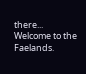there...
Welcome to the Faelands.